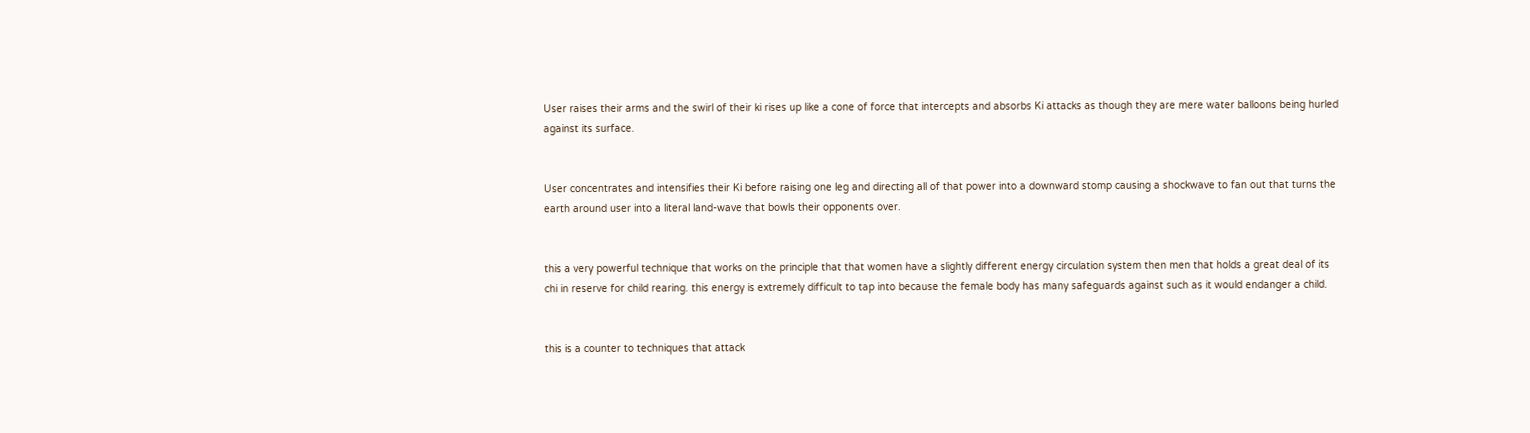User raises their arms and the swirl of their ki rises up like a cone of force that intercepts and absorbs Ki attacks as though they are mere water balloons being hurled against its surface.


User concentrates and intensifies their Ki before raising one leg and directing all of that power into a downward stomp causing a shockwave to fan out that turns the earth around user into a literal land-wave that bowls their opponents over.


this a very powerful technique that works on the principle that that women have a slightly different energy circulation system then men that holds a great deal of its chi in reserve for child rearing. this energy is extremely difficult to tap into because the female body has many safeguards against such as it would endanger a child.


this is a counter to techniques that attack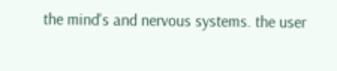the mind's and nervous systems. the user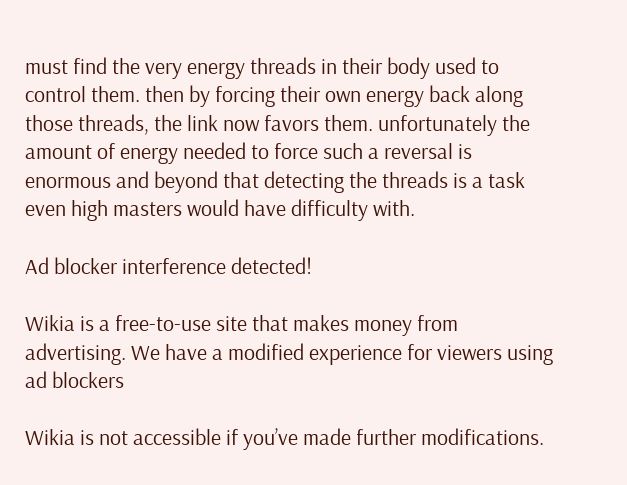must find the very energy threads in their body used to control them. then by forcing their own energy back along those threads, the link now favors them. unfortunately the amount of energy needed to force such a reversal is enormous and beyond that detecting the threads is a task even high masters would have difficulty with.

Ad blocker interference detected!

Wikia is a free-to-use site that makes money from advertising. We have a modified experience for viewers using ad blockers

Wikia is not accessible if you’ve made further modifications.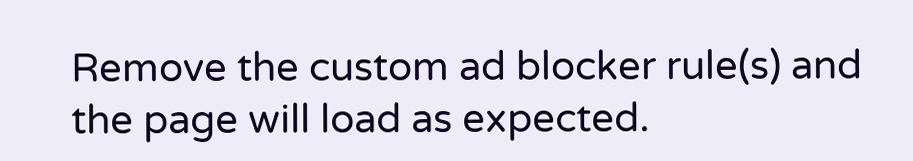Remove the custom ad blocker rule(s) and the page will load as expected.